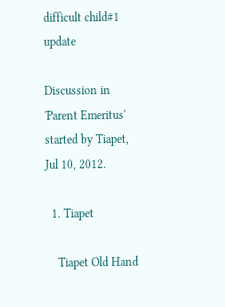difficult child#1 update

Discussion in 'Parent Emeritus' started by Tiapet, Jul 10, 2012.

  1. Tiapet

    Tiapet Old Hand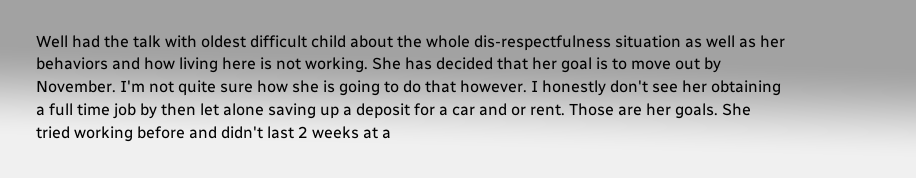Well had the talk with oldest difficult child about the whole dis-respectfulness situation as well as her behaviors and how living here is not working. She has decided that her goal is to move out by November. I'm not quite sure how she is going to do that however. I honestly don't see her obtaining a full time job by then let alone saving up a deposit for a car and or rent. Those are her goals. She tried working before and didn't last 2 weeks at a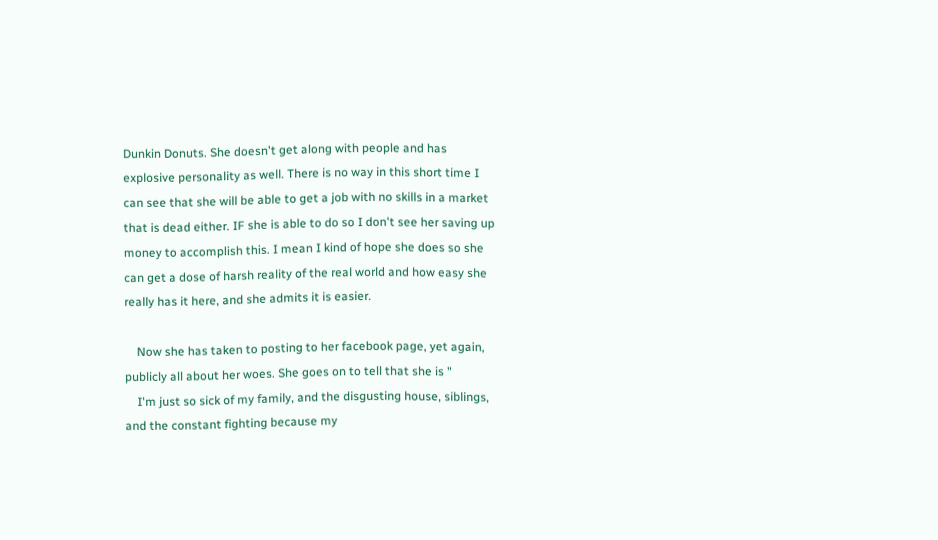Dunkin Donuts. She doesn't get along with people and has explosive personality as well. There is no way in this short time I can see that she will be able to get a job with no skills in a market that is dead either. IF she is able to do so I don't see her saving up money to accomplish this. I mean I kind of hope she does so she can get a dose of harsh reality of the real world and how easy she really has it here, and she admits it is easier.

    Now she has taken to posting to her facebook page, yet again, publicly all about her woes. She goes on to tell that she is "
    I'm just so sick of my family, and the disgusting house, siblings, and the constant fighting because my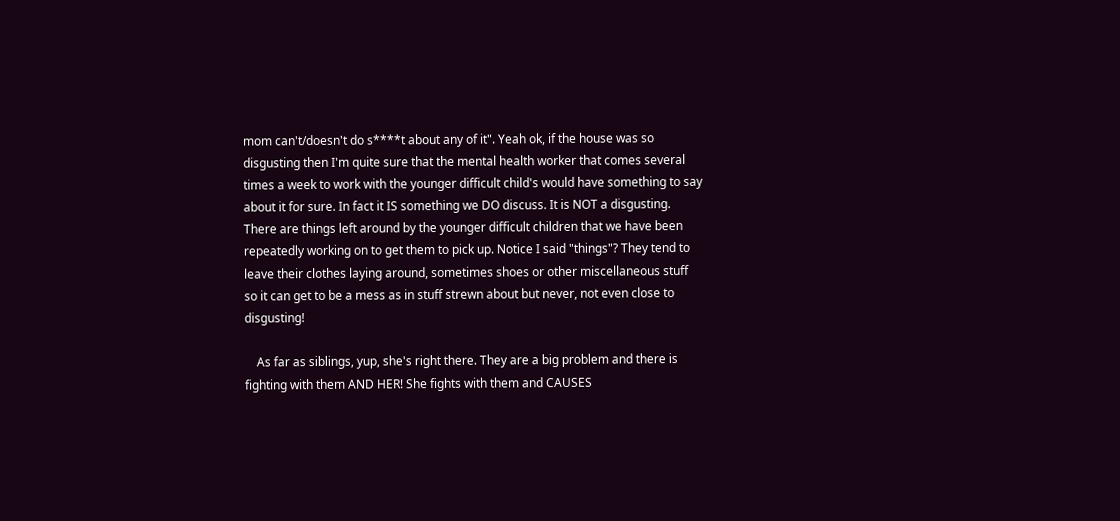mom can't/doesn't do s****t about any of it". Yeah ok, if the house was so disgusting then I'm quite sure that the mental health worker that comes several times a week to work with the younger difficult child's would have something to say about it for sure. In fact it IS something we DO discuss. It is NOT a disgusting. There are things left around by the younger difficult children that we have been repeatedly working on to get them to pick up. Notice I said "things"? They tend to leave their clothes laying around, sometimes shoes or other miscellaneous stuff so it can get to be a mess as in stuff strewn about but never, not even close to disgusting!

    As far as siblings, yup, she's right there. They are a big problem and there is fighting with them AND HER! She fights with them and CAUSES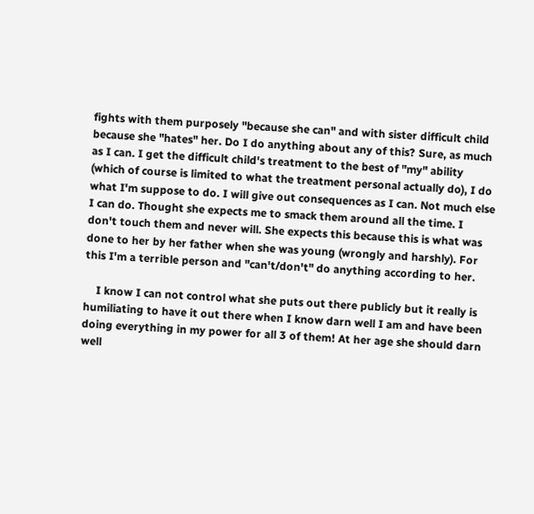fights with them purposely "because she can" and with sister difficult child because she "hates" her. Do I do anything about any of this? Sure, as much as I can. I get the difficult child's treatment to the best of "my" ability (which of course is limited to what the treatment personal actually do), I do what I'm suppose to do. I will give out consequences as I can. Not much else I can do. Thought she expects me to smack them around all the time. I don't touch them and never will. She expects this because this is what was done to her by her father when she was young (wrongly and harshly). For this I'm a terrible person and "can't/don't" do anything according to her.

    I know I can not control what she puts out there publicly but it really is humiliating to have it out there when I know darn well I am and have been doing everything in my power for all 3 of them! At her age she should darn well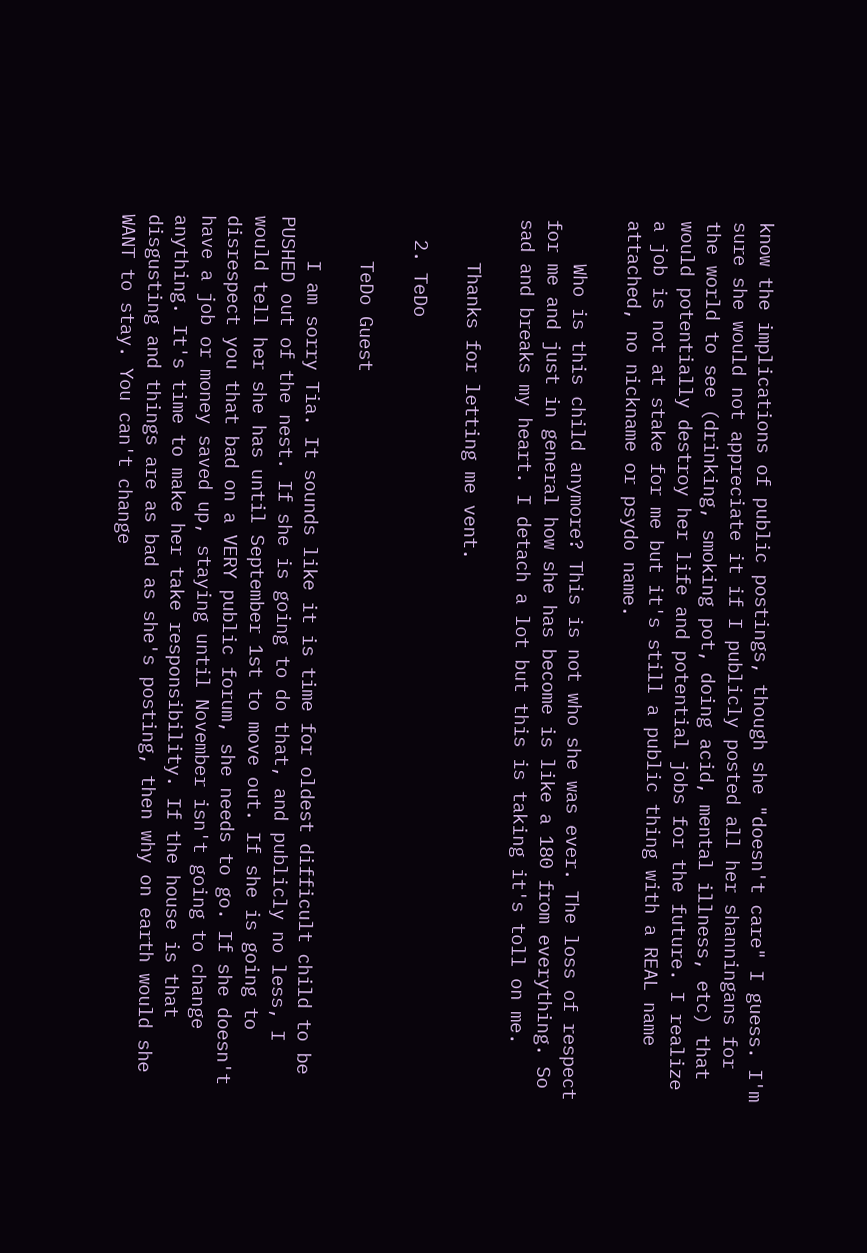know the implications of public postings, though she "doesn't care" I guess. I'm sure she would not appreciate it if I publicly posted all her shanningans for the world to see (drinking, smoking pot, doing acid, mental illness, etc) that would potentially destroy her life and potential jobs for the future. I realize a job is not at stake for me but it's still a public thing with a REAL name attached, no nickname or psydo name.

    Who is this child anymore? This is not who she was ever. The loss of respect for me and just in general how she has become is like a 180 from everything. So sad and breaks my heart. I detach a lot but this is taking it's toll on me.

    Thanks for letting me vent.

  2. TeDo

    TeDo Guest

    I am sorry Tia. It sounds like it is time for oldest difficult child to be PUSHED out of the nest. If she is going to do that, and publicly no less, I would tell her she has until September 1st to move out. If she is going to disrespect you that bad on a VERY public forum, she needs to go. If she doesn't have a job or money saved up, staying until November isn't going to change anything. It's time to make her take responsibility. If the house is that disgusting and things are as bad as she's posting, then why on earth would she WANT to stay. You can't change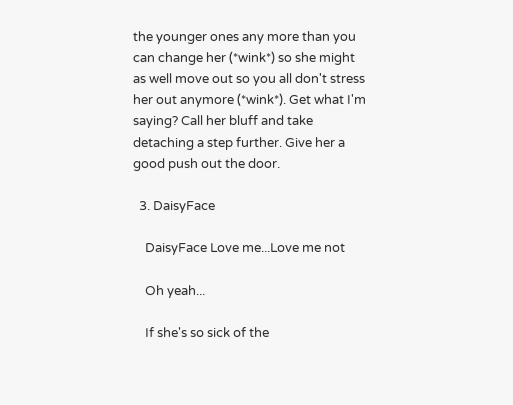the younger ones any more than you can change her (*wink*) so she might as well move out so you all don't stress her out anymore (*wink*). Get what I'm saying? Call her bluff and take detaching a step further. Give her a good push out the door.

  3. DaisyFace

    DaisyFace Love me...Love me not

    Oh yeah...

    If she's so sick of the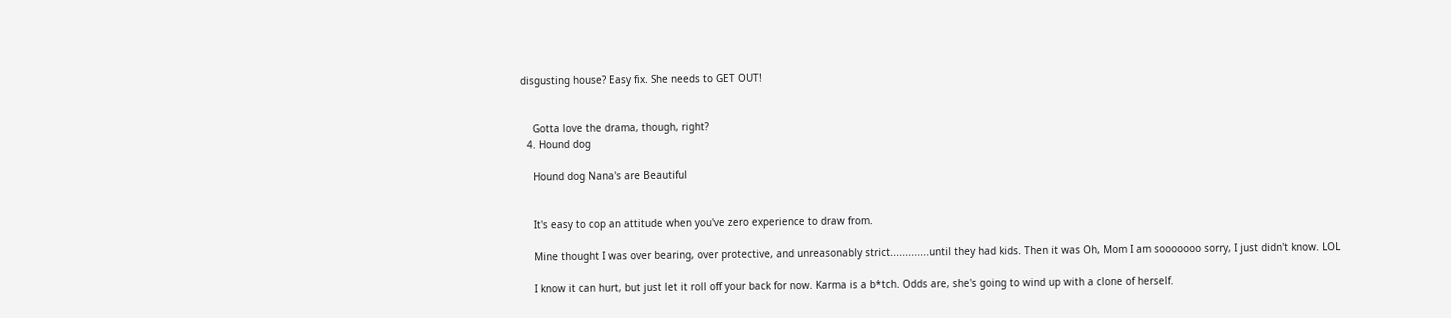disgusting house? Easy fix. She needs to GET OUT!


    Gotta love the drama, though, right?
  4. Hound dog

    Hound dog Nana's are Beautiful


    It's easy to cop an attitude when you've zero experience to draw from.

    Mine thought I was over bearing, over protective, and unreasonably strict.............until they had kids. Then it was Oh, Mom I am sooooooo sorry, I just didn't know. LOL

    I know it can hurt, but just let it roll off your back for now. Karma is a b*tch. Odds are, she's going to wind up with a clone of herself.